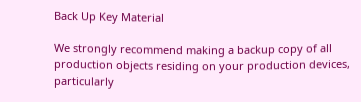Back Up Key Material

We strongly recommend making a backup copy of all production objects residing on your production devices, particularly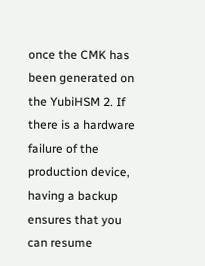once the CMK has been generated on the YubiHSM 2. If there is a hardware failure of the production device, having a backup ensures that you can resume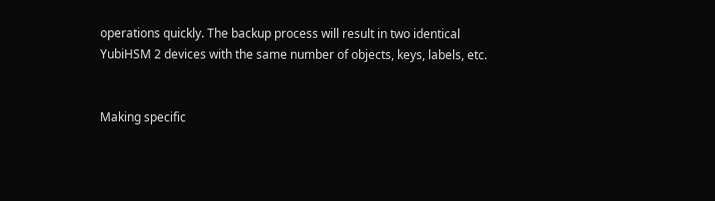operations quickly. The backup process will result in two identical YubiHSM 2 devices with the same number of objects, keys, labels, etc.


Making specific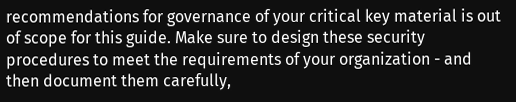recommendations for governance of your critical key material is out of scope for this guide. Make sure to design these security procedures to meet the requirements of your organization - and then document them carefully,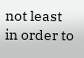not least in order to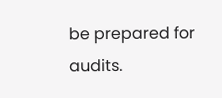be prepared for audits.